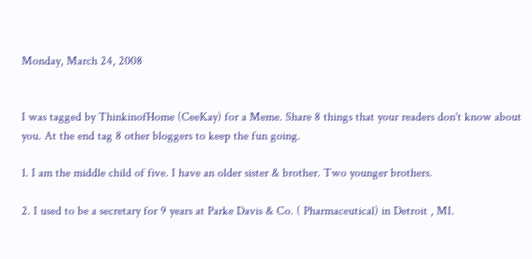Monday, March 24, 2008


I was tagged by ThinkinofHome (CeeKay) for a Meme. Share 8 things that your readers don't know about you. At the end tag 8 other bloggers to keep the fun going.

1. I am the middle child of five. I have an older sister & brother. Two younger brothers.

2. I used to be a secretary for 9 years at Parke Davis & Co. ( Pharmaceutical) in Detroit , MI.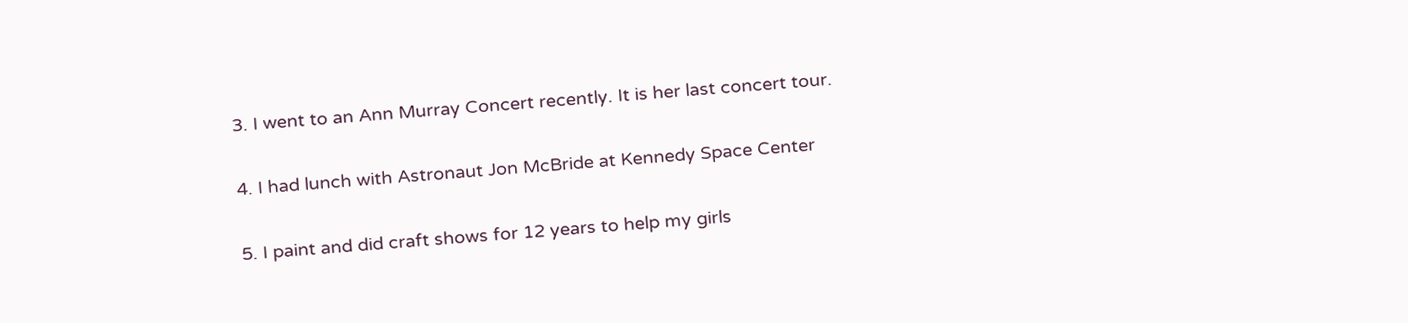3. I went to an Ann Murray Concert recently. It is her last concert tour.

4. I had lunch with Astronaut Jon McBride at Kennedy Space Center

5. I paint and did craft shows for 12 years to help my girls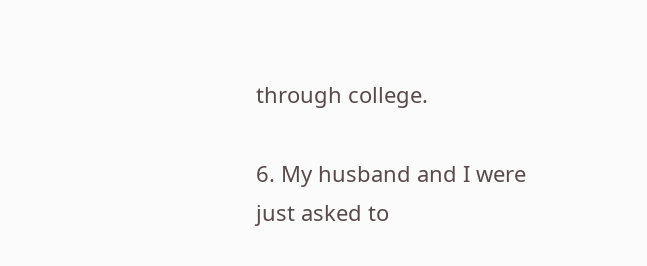through college.

6. My husband and I were just asked to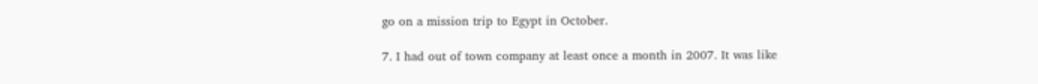go on a mission trip to Egypt in October.

7. I had out of town company at least once a month in 2007. It was like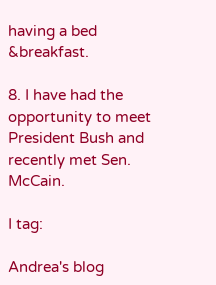having a bed &breakfast.

8. I have had the opportunity to meet President Bush and recently met Sen. McCain.

I tag:

Andrea's blog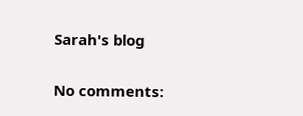Sarah's blog

No comments: